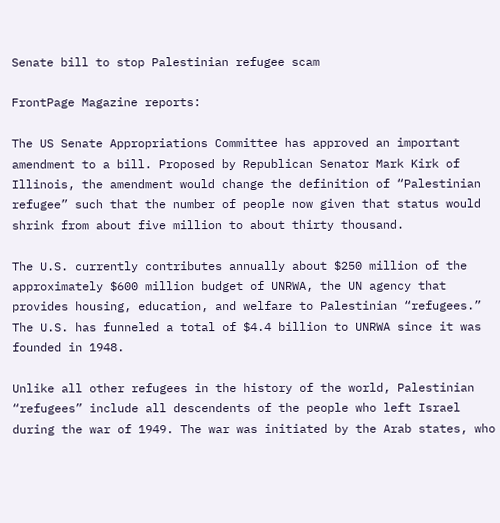Senate bill to stop Palestinian refugee scam

FrontPage Magazine reports:

The US Senate Appropriations Committee has approved an important amendment to a bill. Proposed by Republican Senator Mark Kirk of Illinois, the amendment would change the definition of “Palestinian refugee” such that the number of people now given that status would shrink from about five million to about thirty thousand.

The U.S. currently contributes annually about $250 million of the approximately $600 million budget of UNRWA, the UN agency that provides housing, education, and welfare to Palestinian “refugees.” The U.S. has funneled a total of $4.4 billion to UNRWA since it was founded in 1948.

Unlike all other refugees in the history of the world, Palestinian “refugees” include all descendents of the people who left Israel during the war of 1949. The war was initiated by the Arab states, who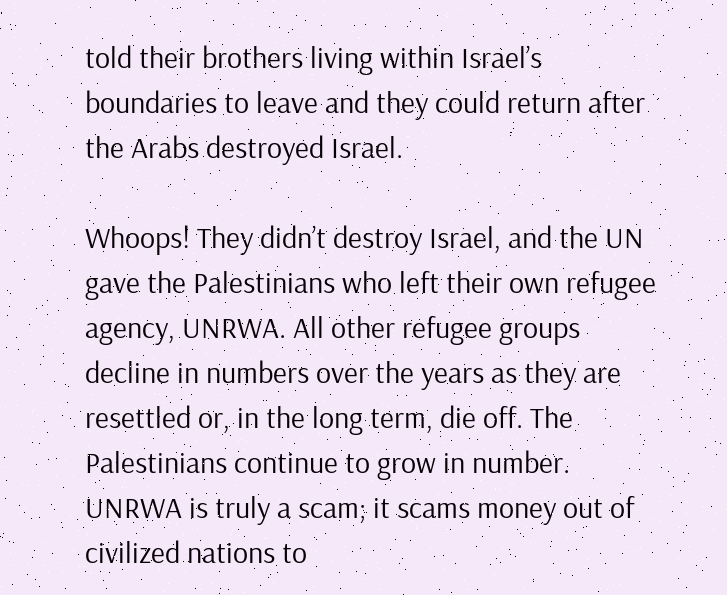told their brothers living within Israel’s boundaries to leave and they could return after the Arabs destroyed Israel.

Whoops! They didn’t destroy Israel, and the UN gave the Palestinians who left their own refugee agency, UNRWA. All other refugee groups decline in numbers over the years as they are resettled or, in the long term, die off. The Palestinians continue to grow in number. UNRWA is truly a scam; it scams money out of civilized nations to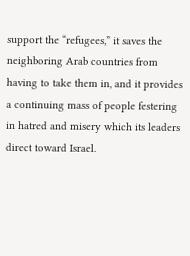support the “refugees,” it saves the neighboring Arab countries from having to take them in, and it provides a continuing mass of people festering in hatred and misery which its leaders direct toward Israel.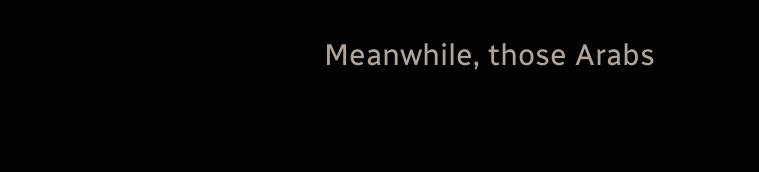Meanwhile, those Arabs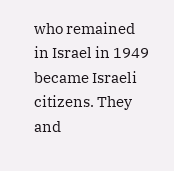who remained in Israel in 1949 became Israeli citizens. They and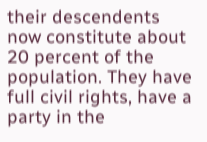their descendents now constitute about 20 percent of the population. They have full civil rights, have a party in the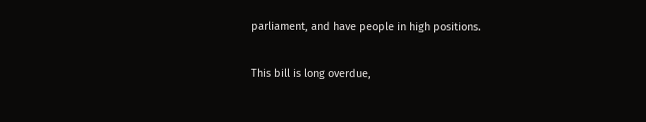parliament, and have people in high positions.

This bill is long overdue,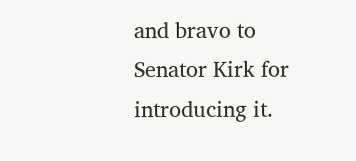and bravo to Senator Kirk for introducing it.